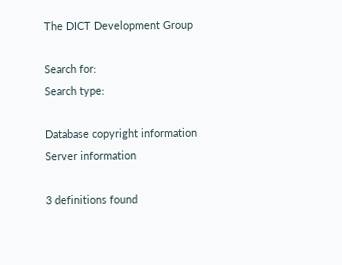The DICT Development Group

Search for:
Search type:

Database copyright information
Server information

3 definitions found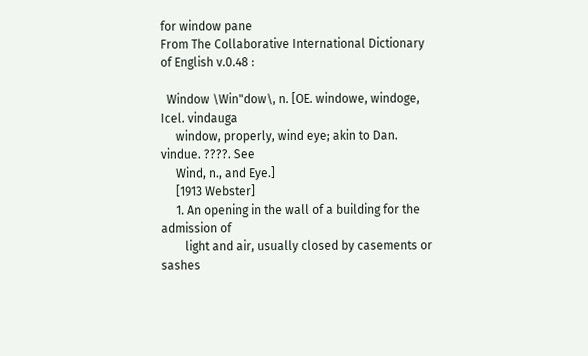for window pane
From The Collaborative International Dictionary of English v.0.48 :

  Window \Win"dow\, n. [OE. windowe, windoge, Icel. vindauga
     window, properly, wind eye; akin to Dan. vindue. ????. See
     Wind, n., and Eye.]
     [1913 Webster]
     1. An opening in the wall of a building for the admission of
        light and air, usually closed by casements or sashes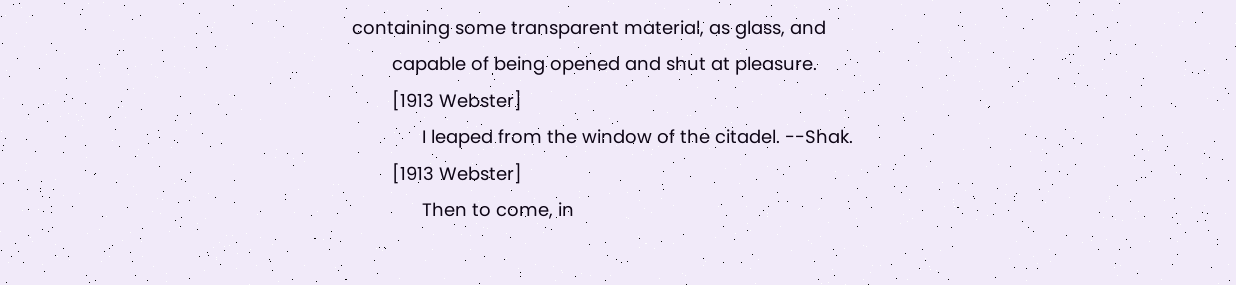containing some transparent material, as glass, and
        capable of being opened and shut at pleasure.
        [1913 Webster]
              I leaped from the window of the citadel. --Shak.
        [1913 Webster]
              Then to come, in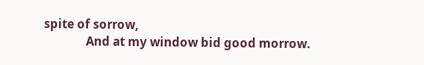spite of sorrow,
              And at my window bid good morrow.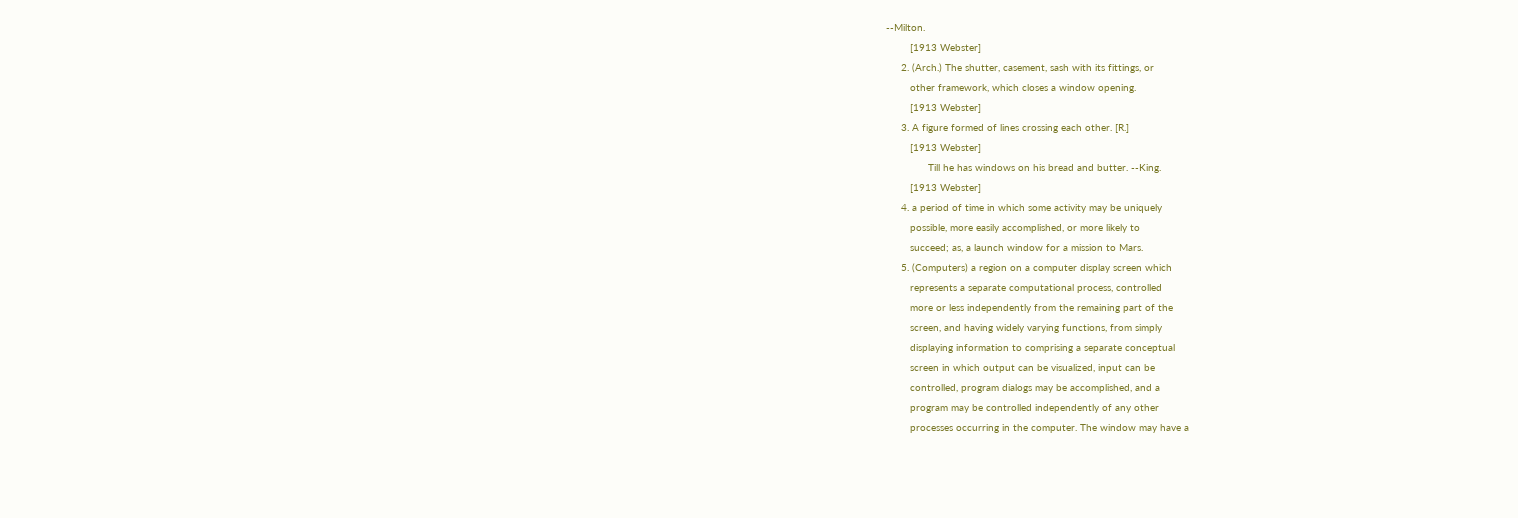--Milton.
        [1913 Webster]
     2. (Arch.) The shutter, casement, sash with its fittings, or
        other framework, which closes a window opening.
        [1913 Webster]
     3. A figure formed of lines crossing each other. [R.]
        [1913 Webster]
              Till he has windows on his bread and butter. --King.
        [1913 Webster]
     4. a period of time in which some activity may be uniquely
        possible, more easily accomplished, or more likely to
        succeed; as, a launch window for a mission to Mars.
     5. (Computers) a region on a computer display screen which
        represents a separate computational process, controlled
        more or less independently from the remaining part of the
        screen, and having widely varying functions, from simply
        displaying information to comprising a separate conceptual
        screen in which output can be visualized, input can be
        controlled, program dialogs may be accomplished, and a
        program may be controlled independently of any other
        processes occurring in the computer. The window may have a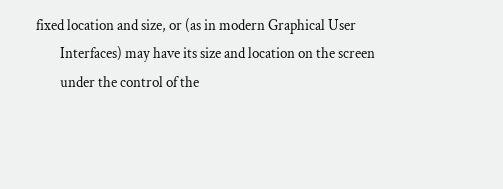fixed location and size, or (as in modern Graphical User
        Interfaces) may have its size and location on the screen
        under the control of the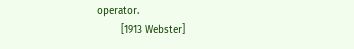operator.
        [1913 Webster]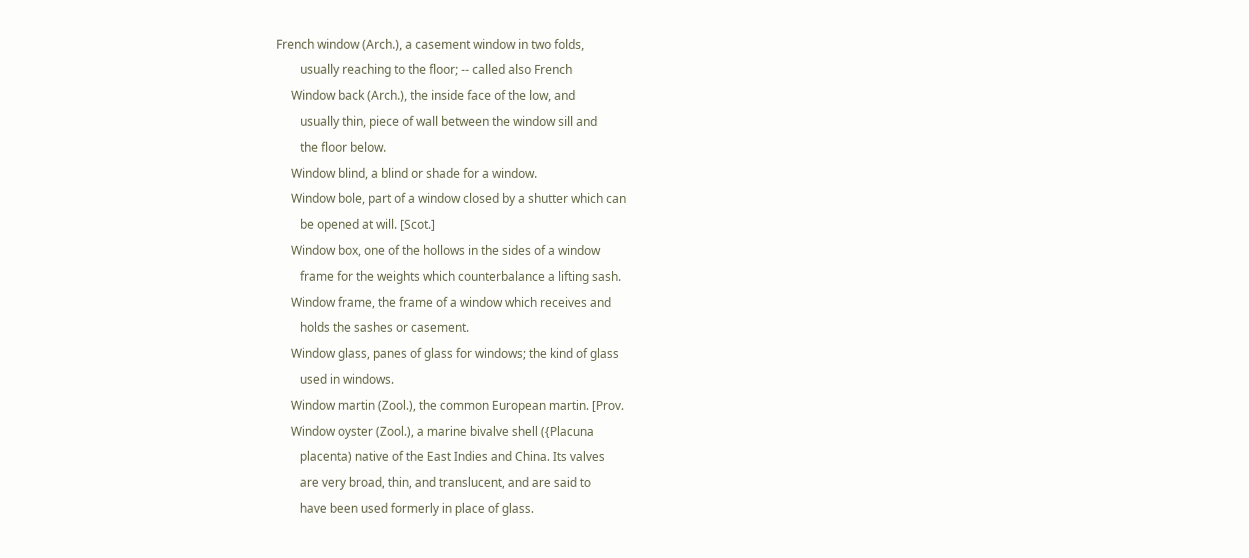French window (Arch.), a casement window in two folds,
        usually reaching to the floor; -- called also French
     Window back (Arch.), the inside face of the low, and
        usually thin, piece of wall between the window sill and
        the floor below.
     Window blind, a blind or shade for a window.
     Window bole, part of a window closed by a shutter which can
        be opened at will. [Scot.]
     Window box, one of the hollows in the sides of a window
        frame for the weights which counterbalance a lifting sash.
     Window frame, the frame of a window which receives and
        holds the sashes or casement.
     Window glass, panes of glass for windows; the kind of glass
        used in windows.
     Window martin (Zool.), the common European martin. [Prov.
     Window oyster (Zool.), a marine bivalve shell ({Placuna
        placenta) native of the East Indies and China. Its valves
        are very broad, thin, and translucent, and are said to
        have been used formerly in place of glass.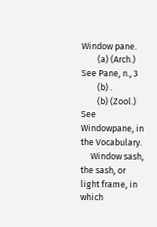Window pane.
        (a) (Arch.) See Pane, n., 3
        (b) .
        (b) (Zool.) See Windowpane, in the Vocabulary.
     Window sash, the sash, or light frame, in which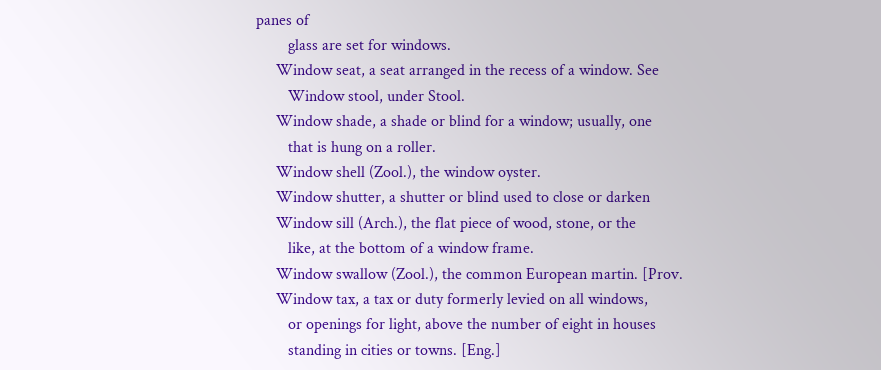panes of
        glass are set for windows.
     Window seat, a seat arranged in the recess of a window. See
        Window stool, under Stool.
     Window shade, a shade or blind for a window; usually, one
        that is hung on a roller.
     Window shell (Zool.), the window oyster.
     Window shutter, a shutter or blind used to close or darken
     Window sill (Arch.), the flat piece of wood, stone, or the
        like, at the bottom of a window frame.
     Window swallow (Zool.), the common European martin. [Prov.
     Window tax, a tax or duty formerly levied on all windows,
        or openings for light, above the number of eight in houses
        standing in cities or towns. [Eng.]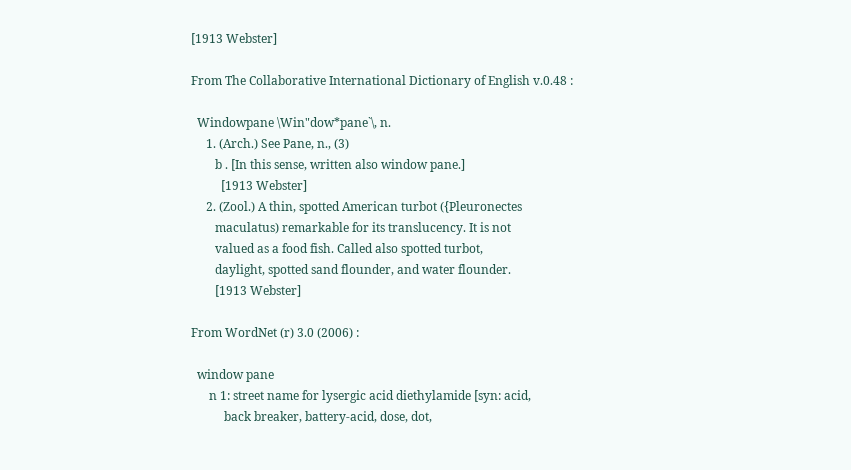[1913 Webster]

From The Collaborative International Dictionary of English v.0.48 :

  Windowpane \Win"dow*pane`\, n.
     1. (Arch.) See Pane, n., (3)
        b . [In this sense, written also window pane.]
          [1913 Webster]
     2. (Zool.) A thin, spotted American turbot ({Pleuronectes
        maculatus) remarkable for its translucency. It is not
        valued as a food fish. Called also spotted turbot,
        daylight, spotted sand flounder, and water flounder.
        [1913 Webster]

From WordNet (r) 3.0 (2006) :

  window pane
      n 1: street name for lysergic acid diethylamide [syn: acid,
           back breaker, battery-acid, dose, dot,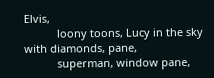Elvis,
           loony toons, Lucy in the sky with diamonds, pane,
           superman, window pane,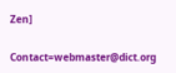Zen]

Contact=webmaster@dict.org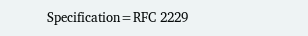Specification=RFC 2229